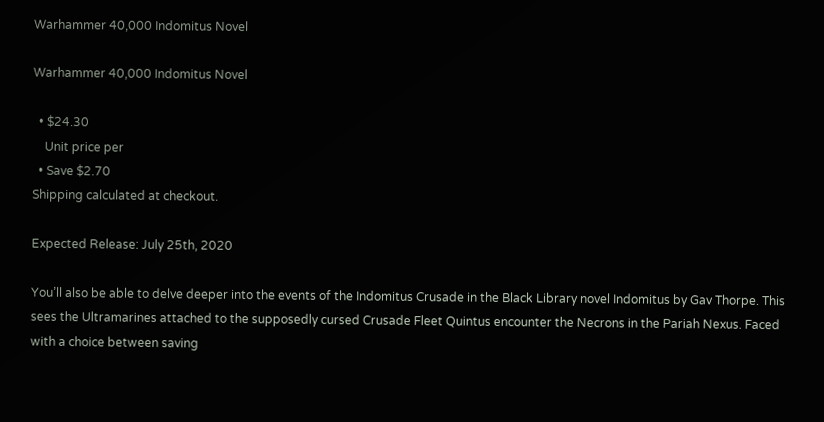Warhammer 40,000 Indomitus Novel

Warhammer 40,000 Indomitus Novel

  • $24.30
    Unit price per
  • Save $2.70
Shipping calculated at checkout.

Expected Release: July 25th, 2020

You’ll also be able to delve deeper into the events of the Indomitus Crusade in the Black Library novel Indomitus by Gav Thorpe. This sees the Ultramarines attached to the supposedly cursed Crusade Fleet Quintus encounter the Necrons in the Pariah Nexus. Faced with a choice between saving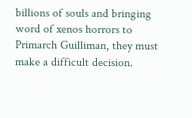billions of souls and bringing word of xenos horrors to Primarch Guilliman, they must make a difficult decision.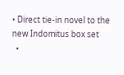• Direct tie-in novel to the new Indomitus box set
  •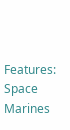Features: Space Marines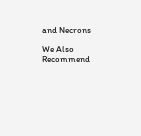and Necrons

We Also Recommend